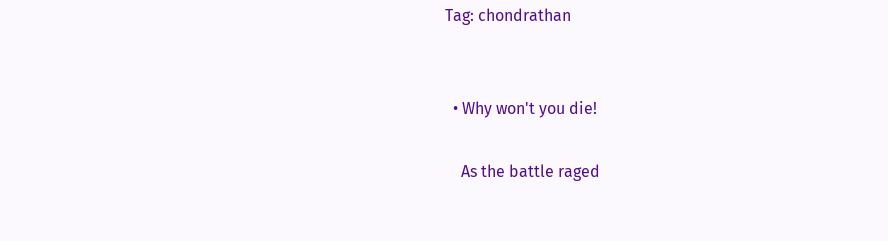Tag: chondrathan


  • Why won't you die!

    As the battle raged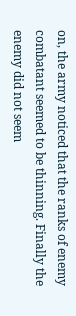on, the army noticed that the ranks of enemy combatant seemed to be thinning. Finally the enemy did not seem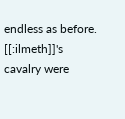endless as before. [[:ilmeth]]'s cavalry were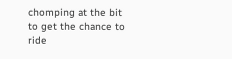chomping at the bit to get the chance to ride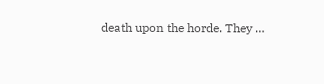death upon the horde. They …